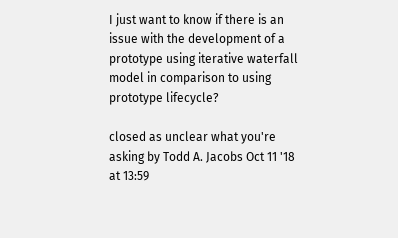I just want to know if there is an issue with the development of a prototype using iterative waterfall model in comparison to using prototype lifecycle?

closed as unclear what you're asking by Todd A. Jacobs Oct 11 '18 at 13:59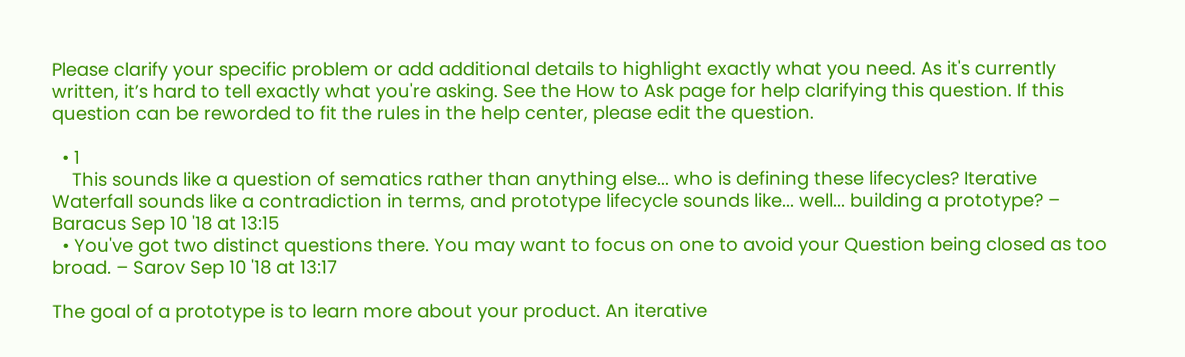Please clarify your specific problem or add additional details to highlight exactly what you need. As it's currently written, it’s hard to tell exactly what you're asking. See the How to Ask page for help clarifying this question. If this question can be reworded to fit the rules in the help center, please edit the question.

  • 1
    This sounds like a question of sematics rather than anything else... who is defining these lifecycles? Iterative Waterfall sounds like a contradiction in terms, and prototype lifecycle sounds like... well... building a prototype? – Baracus Sep 10 '18 at 13:15
  • You've got two distinct questions there. You may want to focus on one to avoid your Question being closed as too broad. – Sarov Sep 10 '18 at 13:17

The goal of a prototype is to learn more about your product. An iterative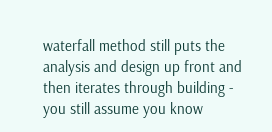waterfall method still puts the analysis and design up front and then iterates through building - you still assume you know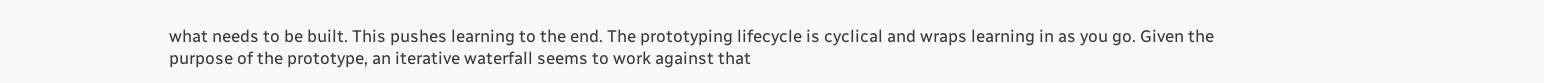what needs to be built. This pushes learning to the end. The prototyping lifecycle is cyclical and wraps learning in as you go. Given the purpose of the prototype, an iterative waterfall seems to work against that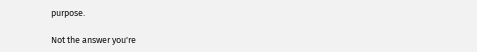purpose.

Not the answer you're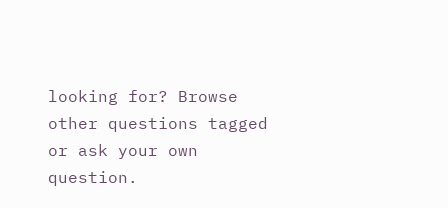looking for? Browse other questions tagged or ask your own question.